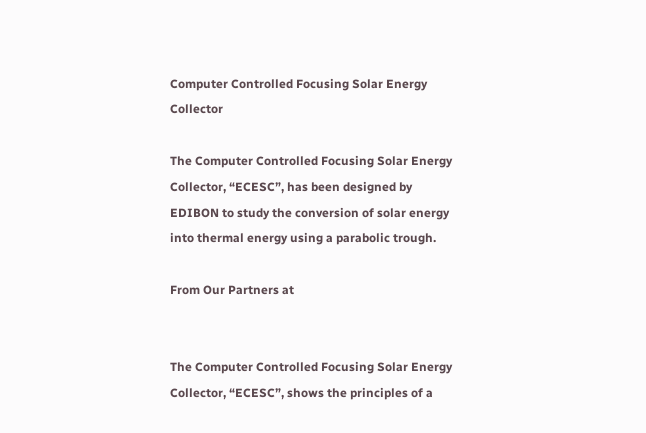Computer Controlled Focusing Solar Energy Collector

The Computer Controlled Focusing Solar Energy Collector, “ECESC”, has been designed by EDIBON to study the conversion of solar energy into thermal energy using a parabolic trough.

From Our Partners at


The Computer Controlled Focusing Solar Energy Collector, “ECESC”, shows the principles of a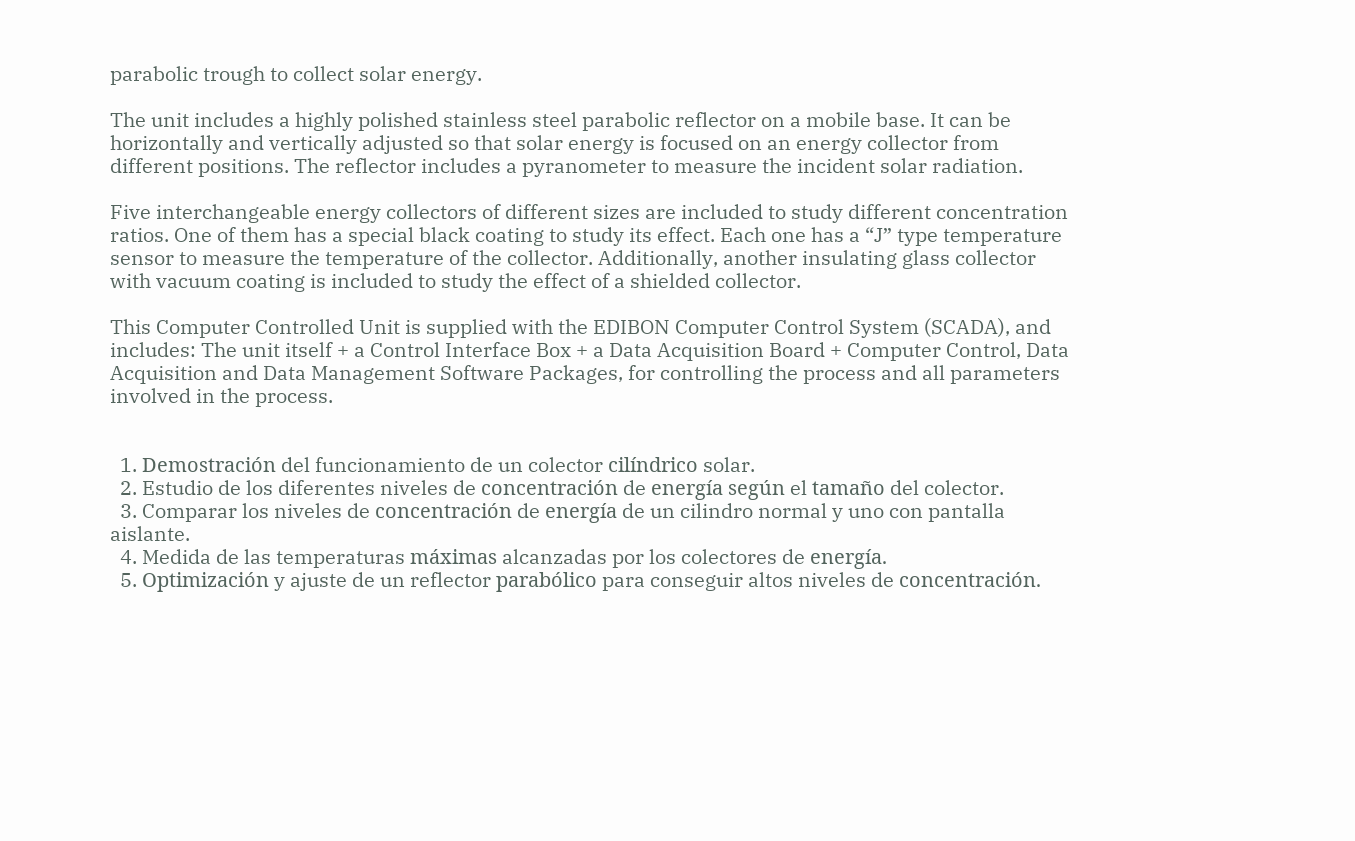parabolic trough to collect solar energy.

The unit includes a highly polished stainless steel parabolic reflector on a mobile base. It can be horizontally and vertically adjusted so that solar energy is focused on an energy collector from different positions. The reflector includes a pyranometer to measure the incident solar radiation.

Five interchangeable energy collectors of different sizes are included to study different concentration ratios. One of them has a special black coating to study its effect. Each one has a “J” type temperature sensor to measure the temperature of the collector. Additionally, another insulating glass collector with vacuum coating is included to study the effect of a shielded collector.

This Computer Controlled Unit is supplied with the EDIBON Computer Control System (SCADA), and includes: The unit itself + a Control Interface Box + a Data Acquisition Board + Computer Control, Data Acquisition and Data Management Software Packages, for controlling the process and all parameters involved in the process.


  1. Demostración del funcionamiento de un colector cilíndrico solar.
  2. Estudio de los diferentes niveles de concentración de energía según el tamaño del colector.
  3. Comparar los niveles de concentración de energía de un cilindro normal y uno con pantalla aislante.
  4. Medida de las temperaturas máximas alcanzadas por los colectores de energía.
  5. Optimización y ajuste de un reflector parabólico para conseguir altos niveles de concentración.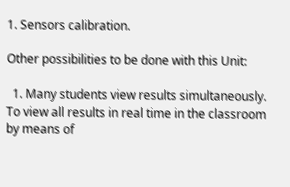1. Sensors calibration.

Other possibilities to be done with this Unit:

  1. Many students view results simultaneously. To view all results in real time in the classroom by means of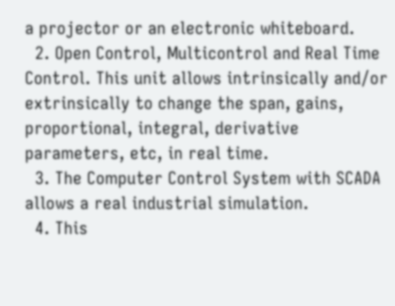a projector or an electronic whiteboard.
  2. Open Control, Multicontrol and Real Time Control. This unit allows intrinsically and/or extrinsically to change the span, gains, proportional, integral, derivative parameters, etc, in real time.
  3. The Computer Control System with SCADA allows a real industrial simulation.
  4. This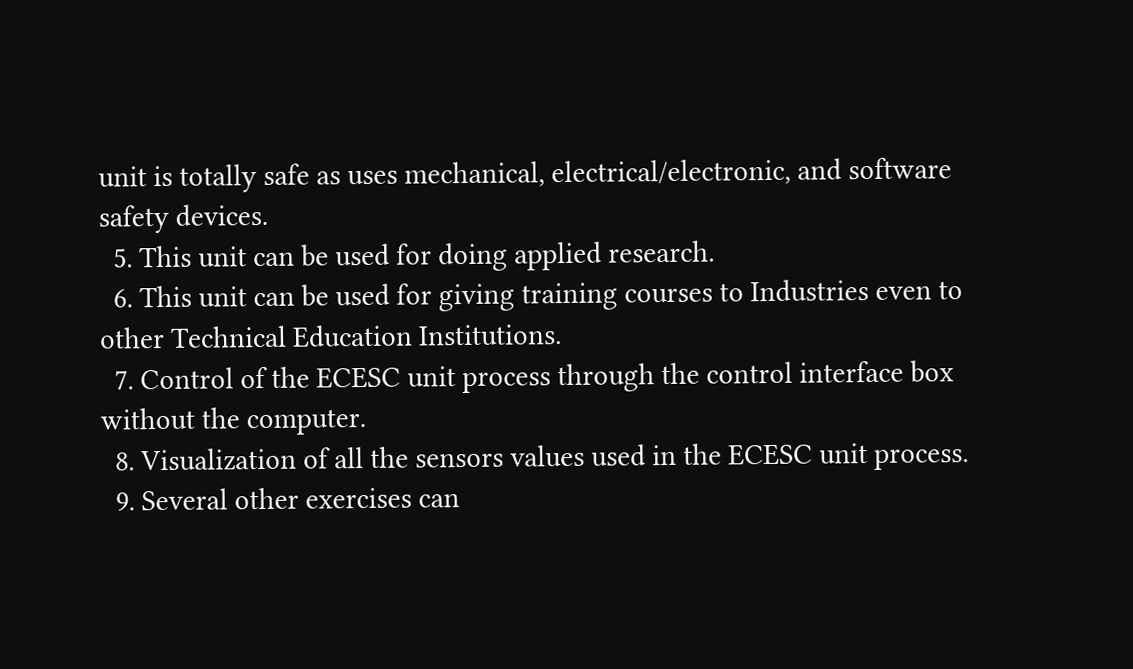unit is totally safe as uses mechanical, electrical/electronic, and software safety devices.
  5. This unit can be used for doing applied research.
  6. This unit can be used for giving training courses to Industries even to other Technical Education Institutions.
  7. Control of the ECESC unit process through the control interface box without the computer.
  8. Visualization of all the sensors values used in the ECESC unit process.
  9. Several other exercises can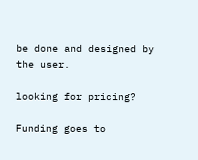be done and designed by the user.

looking for pricing?

Funding goes to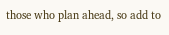those who plan ahead, so add to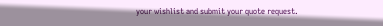your wishlist and submit your quote request.